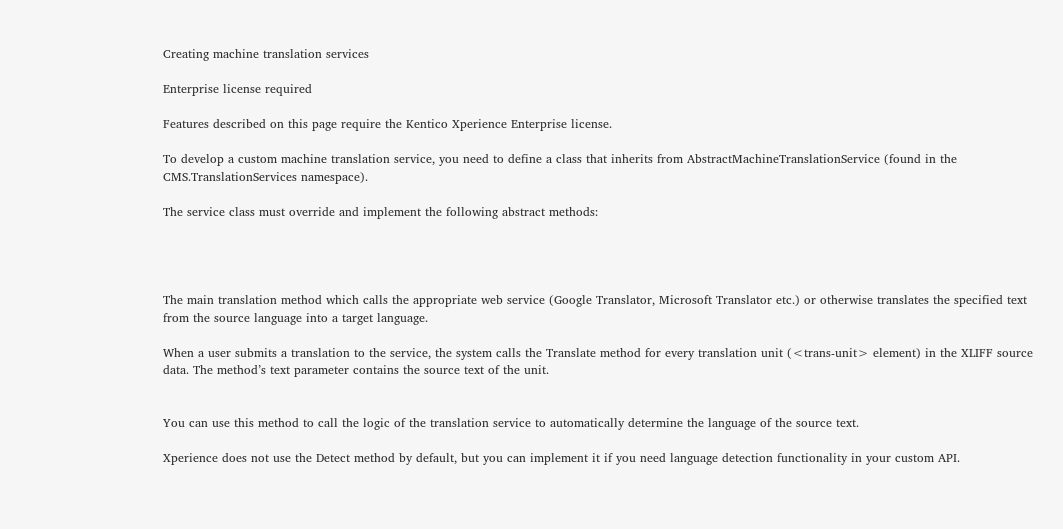Creating machine translation services

Enterprise license required

Features described on this page require the Kentico Xperience Enterprise license.

To develop a custom machine translation service, you need to define a class that inherits from AbstractMachineTranslationService (found in the CMS.TranslationServices namespace).

The service class must override and implement the following abstract methods:




The main translation method which calls the appropriate web service (Google Translator, Microsoft Translator etc.) or otherwise translates the specified text from the source language into a target language.

When a user submits a translation to the service, the system calls the Translate method for every translation unit (<trans-unit> element) in the XLIFF source data. The method’s text parameter contains the source text of the unit.


You can use this method to call the logic of the translation service to automatically determine the language of the source text.

Xperience does not use the Detect method by default, but you can implement it if you need language detection functionality in your custom API.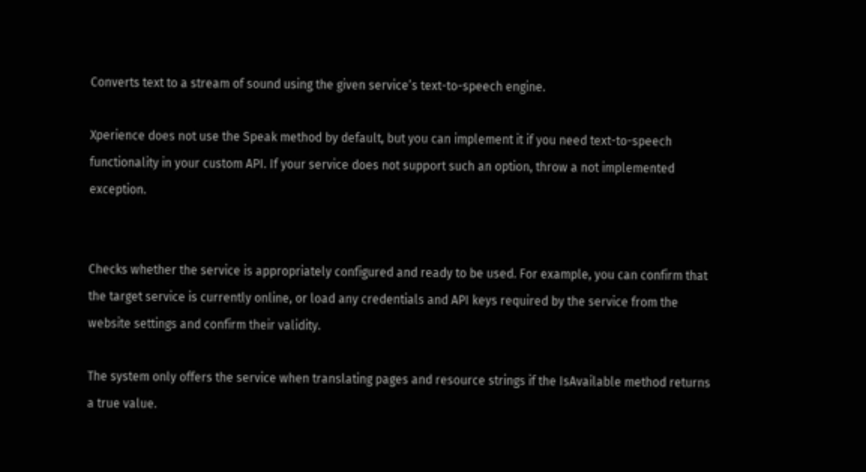Converts text to a stream of sound using the given service’s text-to-speech engine.

Xperience does not use the Speak method by default, but you can implement it if you need text-to-speech functionality in your custom API. If your service does not support such an option, throw a not implemented exception.


Checks whether the service is appropriately configured and ready to be used. For example, you can confirm that the target service is currently online, or load any credentials and API keys required by the service from the website settings and confirm their validity.

The system only offers the service when translating pages and resource strings if the IsAvailable method returns a true value.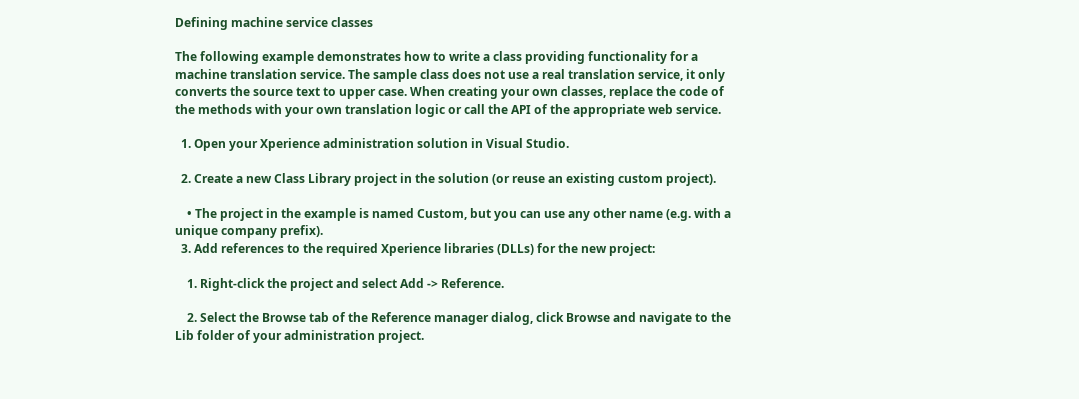Defining machine service classes

The following example demonstrates how to write a class providing functionality for a machine translation service. The sample class does not use a real translation service, it only converts the source text to upper case. When creating your own classes, replace the code of the methods with your own translation logic or call the API of the appropriate web service.

  1. Open your Xperience administration solution in Visual Studio.

  2. Create a new Class Library project in the solution (or reuse an existing custom project).

    • The project in the example is named Custom, but you can use any other name (e.g. with a unique company prefix).
  3. Add references to the required Xperience libraries (DLLs) for the new project:

    1. Right-click the project and select Add -> Reference.

    2. Select the Browse tab of the Reference manager dialog, click Browse and navigate to the Lib folder of your administration project.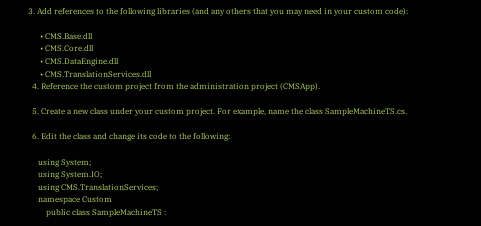3. Add references to the following libraries (and any others that you may need in your custom code):

      • CMS.Base.dll
      • CMS.Core.dll
      • CMS.DataEngine.dll
      • CMS.TranslationServices.dll
  4. Reference the custom project from the administration project (CMSApp).

  5. Create a new class under your custom project. For example, name the class SampleMachineTS.cs.

  6. Edit the class and change its code to the following:

     using System;
     using System.IO;
     using CMS.TranslationServices;
     namespace Custom
         public class SampleMachineTS :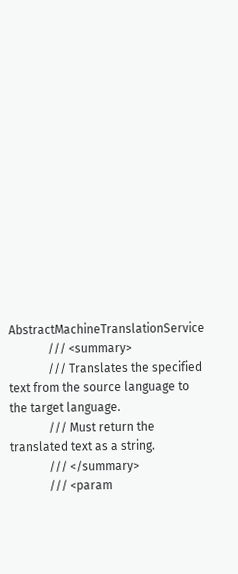AbstractMachineTranslationService
             /// <summary>
             /// Translates the specified text from the source language to the target language.
             /// Must return the translated text as a string.
             /// </summary>
             /// <param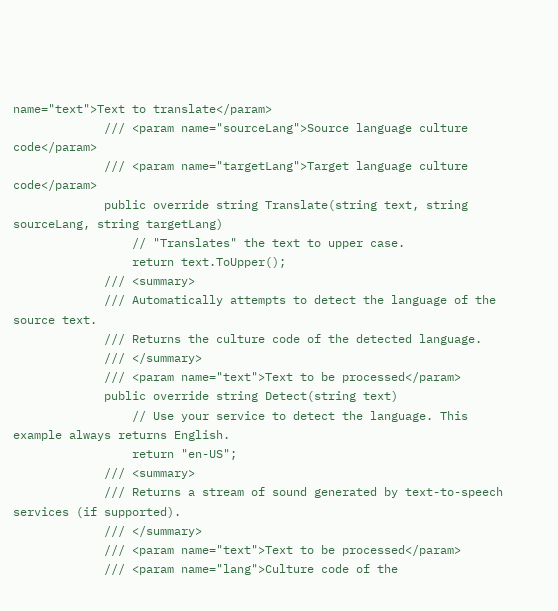name="text">Text to translate</param>
             /// <param name="sourceLang">Source language culture code</param>
             /// <param name="targetLang">Target language culture code</param>
             public override string Translate(string text, string sourceLang, string targetLang)
                 // "Translates" the text to upper case.
                 return text.ToUpper();
             /// <summary>
             /// Automatically attempts to detect the language of the source text.
             /// Returns the culture code of the detected language.
             /// </summary>
             /// <param name="text">Text to be processed</param>
             public override string Detect(string text)
                 // Use your service to detect the language. This example always returns English.
                 return "en-US";
             /// <summary>
             /// Returns a stream of sound generated by text-to-speech services (if supported).
             /// </summary>
             /// <param name="text">Text to be processed</param>
             /// <param name="lang">Culture code of the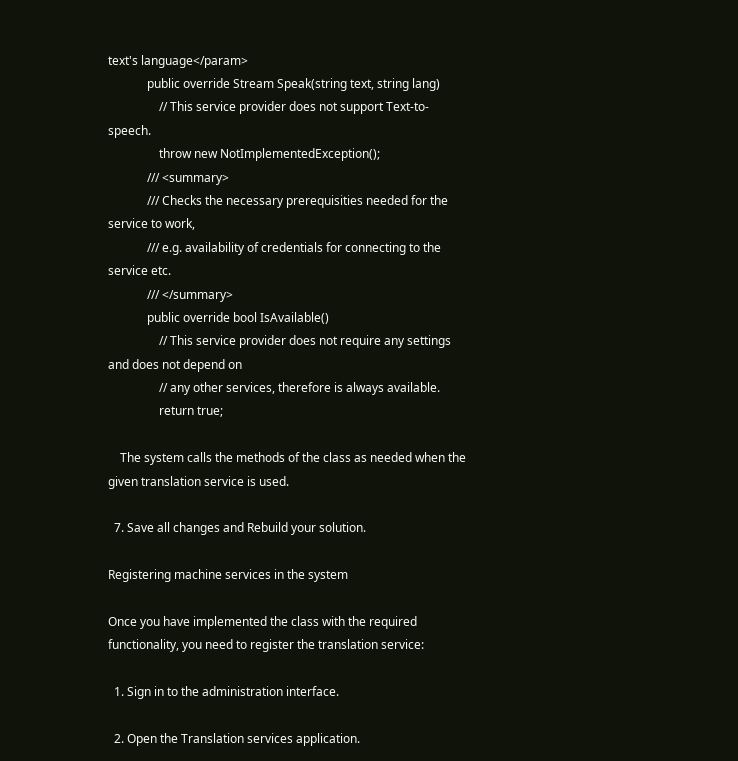text's language</param>
             public override Stream Speak(string text, string lang)
                 // This service provider does not support Text-to-speech.
                 throw new NotImplementedException();
             /// <summary>
             /// Checks the necessary prerequisities needed for the service to work,
             /// e.g. availability of credentials for connecting to the service etc.
             /// </summary>
             public override bool IsAvailable()
                 // This service provider does not require any settings and does not depend on
                 // any other services, therefore is always available.
                 return true;

    The system calls the methods of the class as needed when the given translation service is used.

  7. Save all changes and Rebuild your solution.

Registering machine services in the system

Once you have implemented the class with the required functionality, you need to register the translation service:

  1. Sign in to the administration interface.

  2. Open the Translation services application.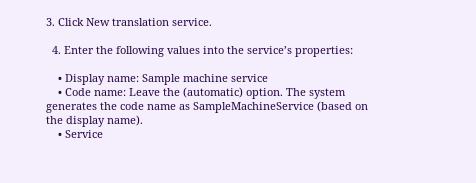3. Click New translation service.

  4. Enter the following values into the service’s properties:

    • Display name: Sample machine service
    • Code name: Leave the (automatic) option. The system generates the code name as SampleMachineService (based on the display name).
    • Service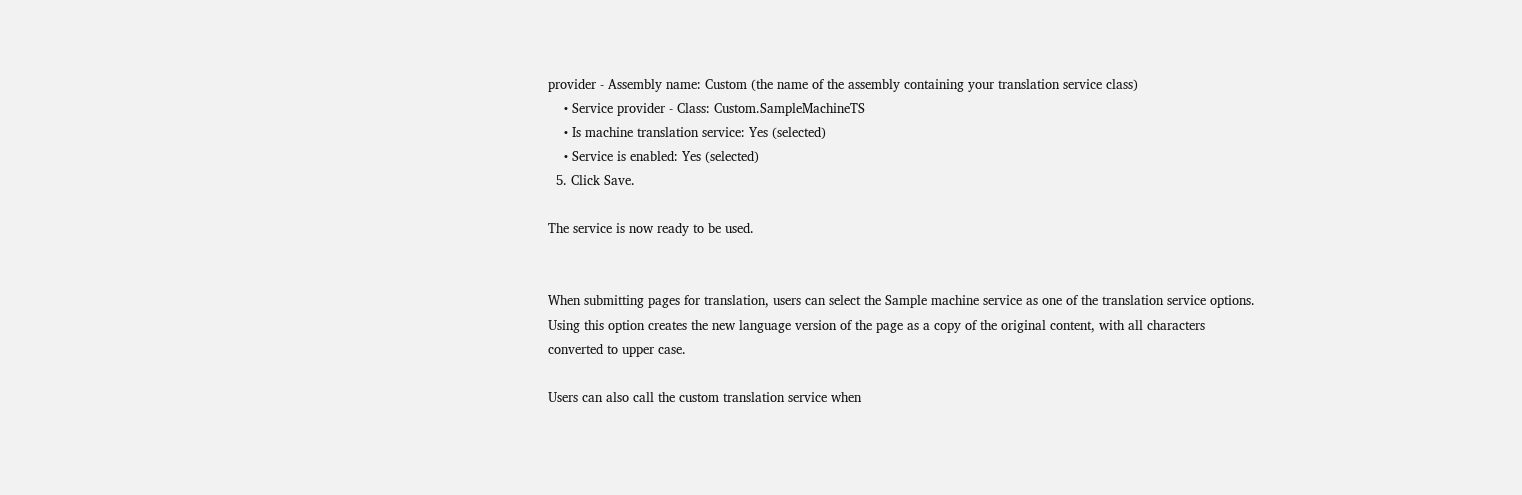provider - Assembly name: Custom (the name of the assembly containing your translation service class)
    • Service provider - Class: Custom.SampleMachineTS
    • Is machine translation service: Yes (selected)
    • Service is enabled: Yes (selected)
  5. Click Save.

The service is now ready to be used.


When submitting pages for translation, users can select the Sample machine service as one of the translation service options. Using this option creates the new language version of the page as a copy of the original content, with all characters converted to upper case.

Users can also call the custom translation service when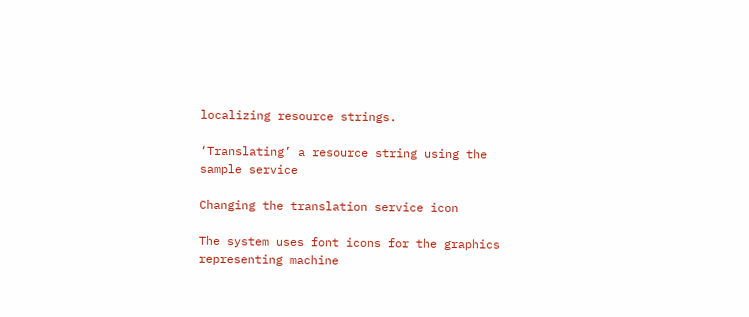localizing resource strings.

‘Translating’ a resource string using the sample service

Changing the translation service icon

The system uses font icons for the graphics representing machine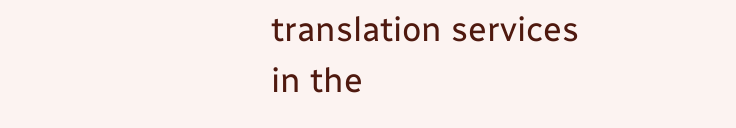translation services in the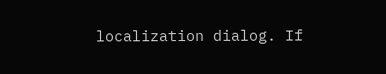localization dialog. If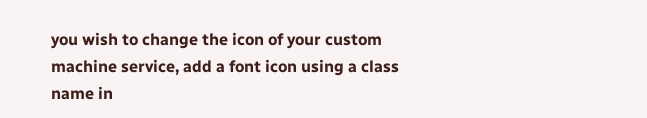you wish to change the icon of your custom machine service, add a font icon using a class name in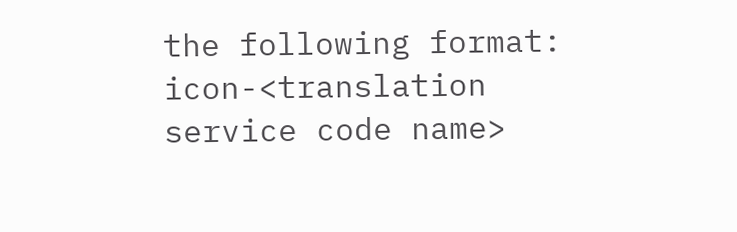the following format: icon-<translation service code name>